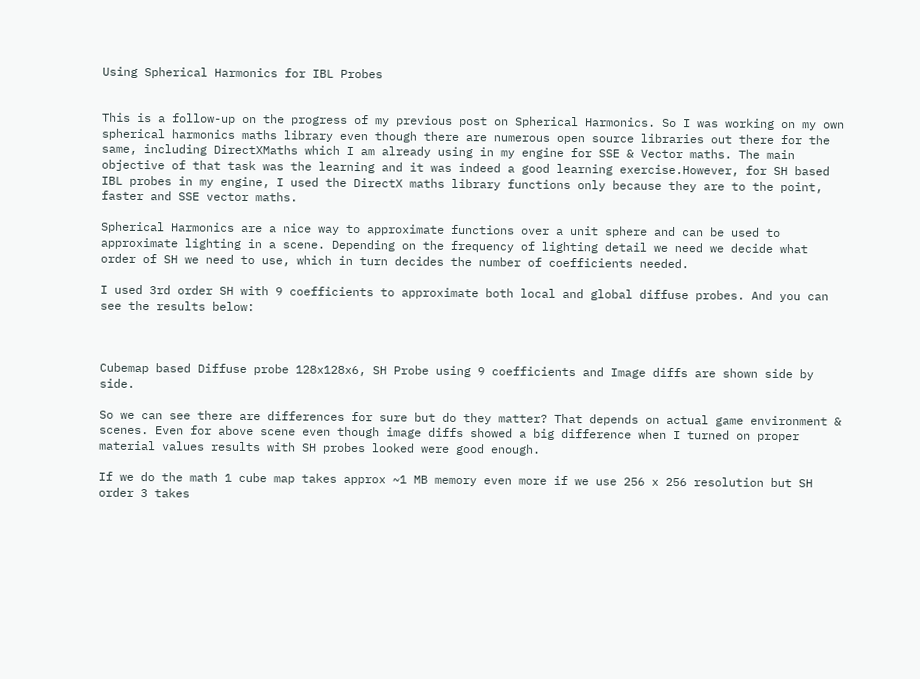Using Spherical Harmonics for IBL Probes


This is a follow-up on the progress of my previous post on Spherical Harmonics. So I was working on my own spherical harmonics maths library even though there are numerous open source libraries out there for the same, including DirectXMaths which I am already using in my engine for SSE & Vector maths. The main objective of that task was the learning and it was indeed a good learning exercise.However, for SH based IBL probes in my engine, I used the DirectX maths library functions only because they are to the point, faster and SSE vector maths.

Spherical Harmonics are a nice way to approximate functions over a unit sphere and can be used to approximate lighting in a scene. Depending on the frequency of lighting detail we need we decide what order of SH we need to use, which in turn decides the number of coefficients needed.

I used 3rd order SH with 9 coefficients to approximate both local and global diffuse probes. And you can see the results below:



Cubemap based Diffuse probe 128x128x6, SH Probe using 9 coefficients and Image diffs are shown side by side.

So we can see there are differences for sure but do they matter? That depends on actual game environment & scenes. Even for above scene even though image diffs showed a big difference when I turned on proper material values results with SH probes looked were good enough.

If we do the math 1 cube map takes approx ~1 MB memory even more if we use 256 x 256 resolution but SH order 3 takes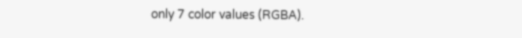only 7 color values (RGBA).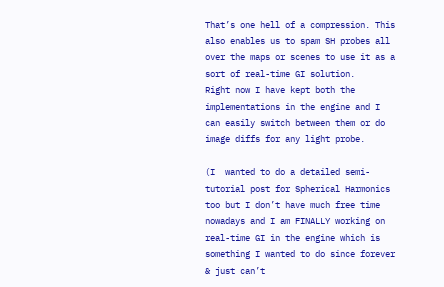That’s one hell of a compression. This also enables us to spam SH probes all over the maps or scenes to use it as a sort of real-time GI solution.
Right now I have kept both the implementations in the engine and I can easily switch between them or do image diffs for any light probe.

(I  wanted to do a detailed semi-tutorial post for Spherical Harmonics too but I don’t have much free time nowadays and I am FINALLY working on real-time GI in the engine which is something I wanted to do since forever & just can’t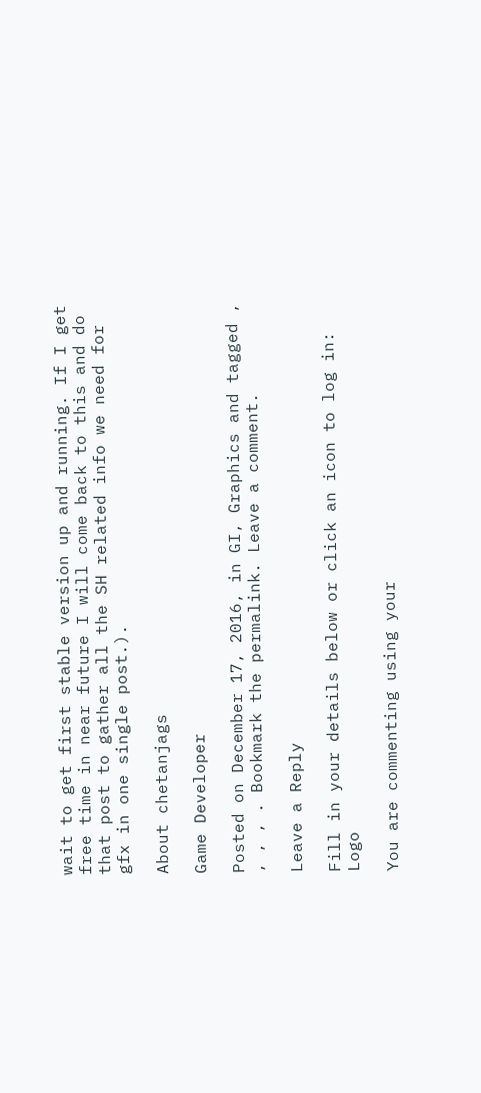wait to get first stable version up and running. If I get free time in near future I will come back to this and do that post to gather all the SH related info we need for gfx in one single post.).

About chetanjags

Game Developer

Posted on December 17, 2016, in GI, Graphics and tagged , , , , . Bookmark the permalink. Leave a comment.

Leave a Reply

Fill in your details below or click an icon to log in: Logo

You are commenting using your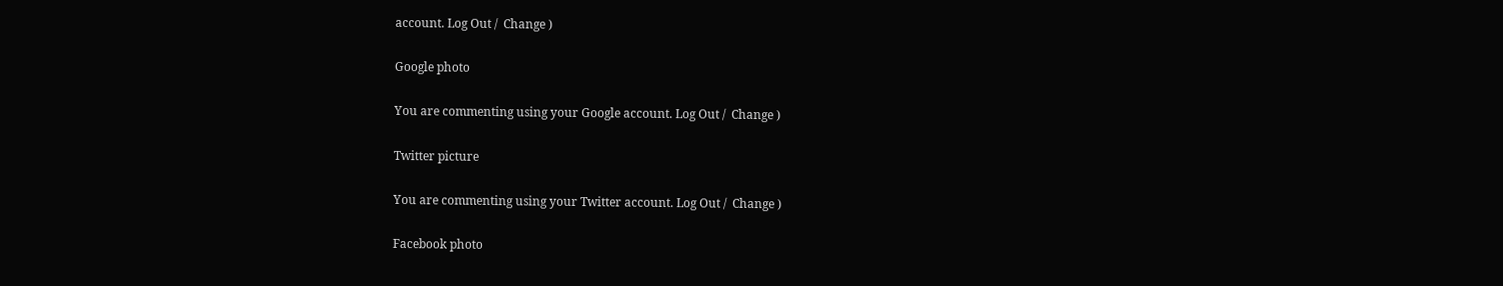account. Log Out /  Change )

Google photo

You are commenting using your Google account. Log Out /  Change )

Twitter picture

You are commenting using your Twitter account. Log Out /  Change )

Facebook photo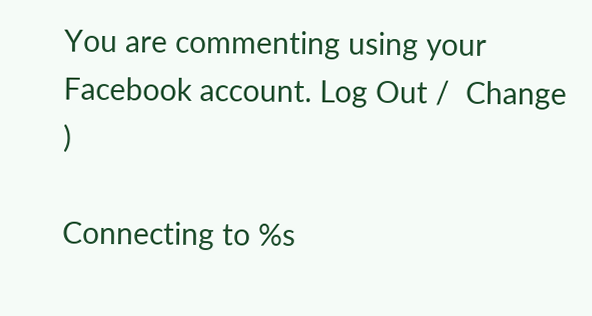You are commenting using your Facebook account. Log Out /  Change )

Connecting to %s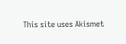This site uses Akismet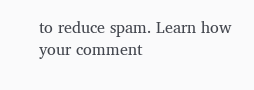to reduce spam. Learn how your comment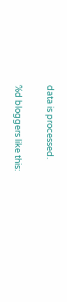data is processed.

%d bloggers like this: